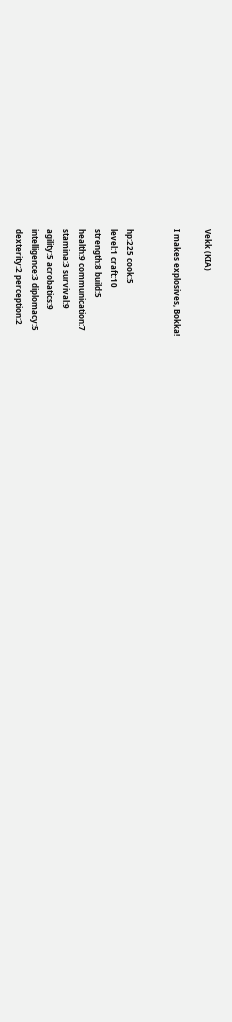Vekk (KIA)

I makes explosives, Bokka!


hp:225 cook:5
level:1 craft:10
strength:8 build:5
health:9 communication:7
stamina:3 survival:9
agility:5 acrobatics:9
intelligence:3 diplomacy:5
dexterity:2 perception:2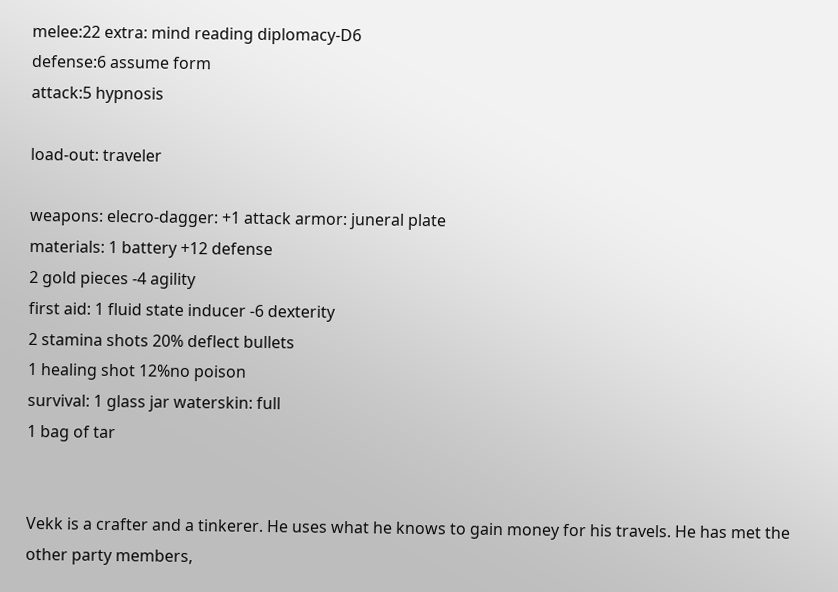melee:22 extra: mind reading diplomacy-D6
defense:6 assume form
attack:5 hypnosis

load-out: traveler

weapons: elecro-dagger: +1 attack armor: juneral plate
materials: 1 battery +12 defense
2 gold pieces -4 agility
first aid: 1 fluid state inducer -6 dexterity
2 stamina shots 20% deflect bullets
1 healing shot 12%no poison
survival: 1 glass jar waterskin: full
1 bag of tar


Vekk is a crafter and a tinkerer. He uses what he knows to gain money for his travels. He has met the other party members,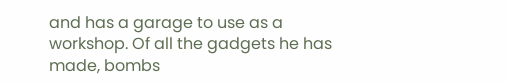and has a garage to use as a workshop. Of all the gadgets he has made, bombs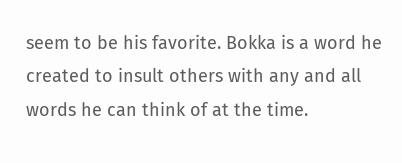seem to be his favorite. Bokka is a word he created to insult others with any and all words he can think of at the time.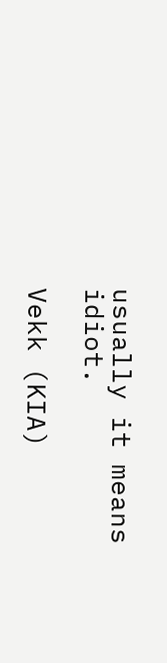usually it means idiot.

Vekk (KIA)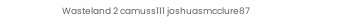Wasteland 2 camuss111 joshuasmcclure87